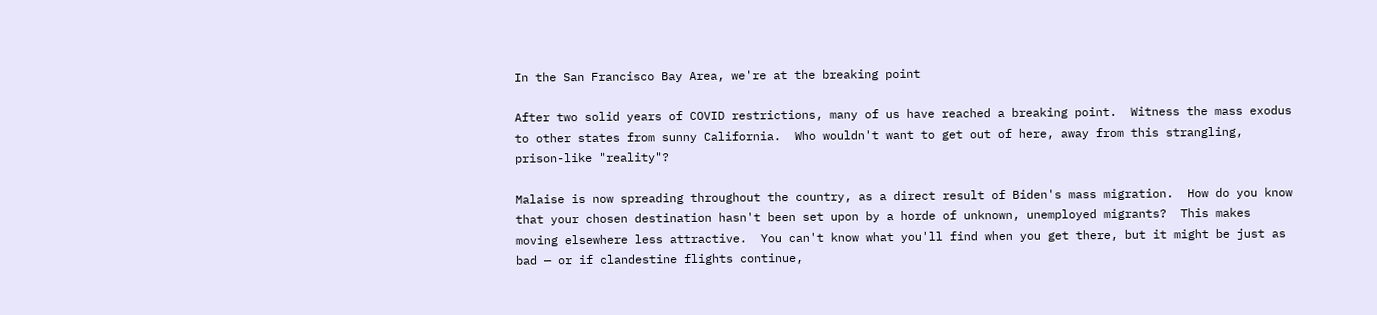In the San Francisco Bay Area, we're at the breaking point

After two solid years of COVID restrictions, many of us have reached a breaking point.  Witness the mass exodus to other states from sunny California.  Who wouldn't want to get out of here, away from this strangling, prison-like "reality"?

Malaise is now spreading throughout the country, as a direct result of Biden's mass migration.  How do you know that your chosen destination hasn't been set upon by a horde of unknown, unemployed migrants?  This makes moving elsewhere less attractive.  You can't know what you'll find when you get there, but it might be just as bad — or if clandestine flights continue,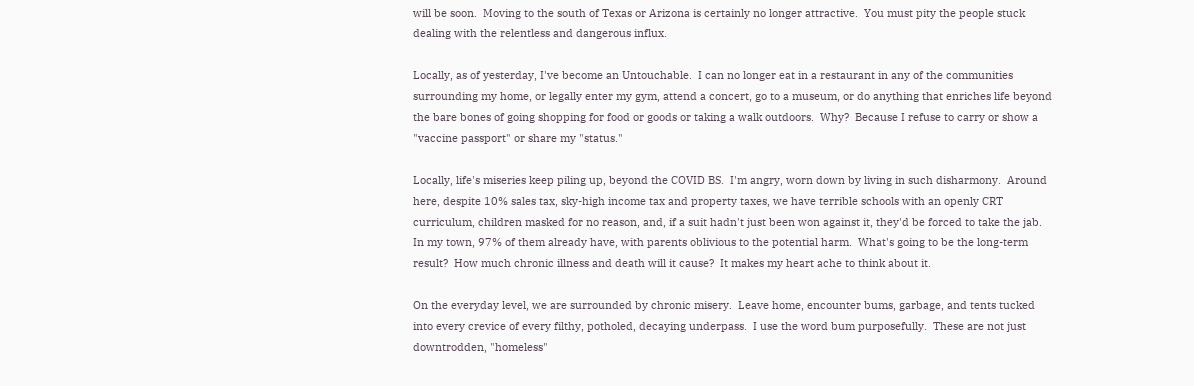will be soon.  Moving to the south of Texas or Arizona is certainly no longer attractive.  You must pity the people stuck dealing with the relentless and dangerous influx.

Locally, as of yesterday, I've become an Untouchable.  I can no longer eat in a restaurant in any of the communities surrounding my home, or legally enter my gym, attend a concert, go to a museum, or do anything that enriches life beyond the bare bones of going shopping for food or goods or taking a walk outdoors.  Why?  Because I refuse to carry or show a "vaccine passport" or share my "status."

Locally, life's miseries keep piling up, beyond the COVID BS.  I'm angry, worn down by living in such disharmony.  Around here, despite 10% sales tax, sky-high income tax and property taxes, we have terrible schools with an openly CRT curriculum, children masked for no reason, and, if a suit hadn't just been won against it, they'd be forced to take the jab.  In my town, 97% of them already have, with parents oblivious to the potential harm.  What's going to be the long-term result?  How much chronic illness and death will it cause?  It makes my heart ache to think about it.

On the everyday level, we are surrounded by chronic misery.  Leave home, encounter bums, garbage, and tents tucked into every crevice of every filthy, potholed, decaying underpass.  I use the word bum purposefully.  These are not just downtrodden, "homeless"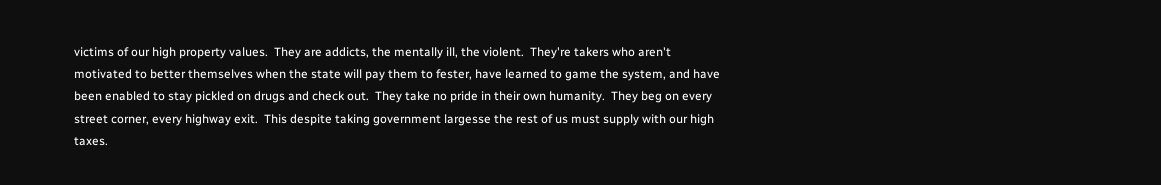victims of our high property values.  They are addicts, the mentally ill, the violent.  They're takers who aren't motivated to better themselves when the state will pay them to fester, have learned to game the system, and have been enabled to stay pickled on drugs and check out.  They take no pride in their own humanity.  They beg on every street corner, every highway exit.  This despite taking government largesse the rest of us must supply with our high taxes.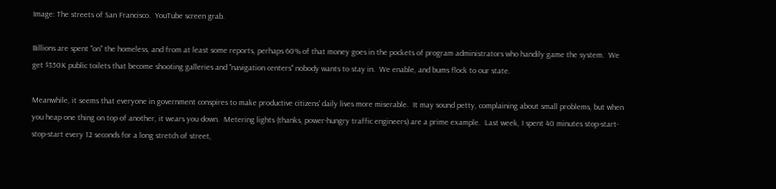Image: The streets of San Francisco.  YouTube screen grab.

Billions are spent "on" the homeless, and from at least some reports, perhaps 60% of that money goes in the pockets of program administrators who handily game the system.  We get $350K public toilets that become shooting galleries and "navigation centers" nobody wants to stay in.  We enable, and bums flock to our state.

Meanwhile, it seems that everyone in government conspires to make productive citizens' daily lives more miserable.  It may sound petty, complaining about small problems, but when you heap one thing on top of another, it wears you down.  Metering lights (thanks, power-hungry traffic engineers) are a prime example.  Last week, I spent 40 minutes stop-start-stop-start every 12 seconds for a long stretch of street,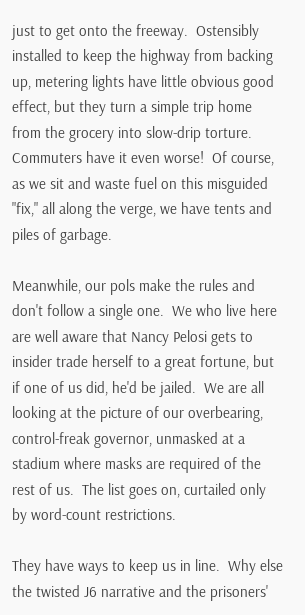just to get onto the freeway.  Ostensibly installed to keep the highway from backing up, metering lights have little obvious good effect, but they turn a simple trip home from the grocery into slow-drip torture.  Commuters have it even worse!  Of course, as we sit and waste fuel on this misguided "fix," all along the verge, we have tents and piles of garbage.

Meanwhile, our pols make the rules and don't follow a single one.  We who live here are well aware that Nancy Pelosi gets to insider trade herself to a great fortune, but if one of us did, he'd be jailed.  We are all looking at the picture of our overbearing, control-freak governor, unmasked at a stadium where masks are required of the rest of us.  The list goes on, curtailed only by word-count restrictions.

They have ways to keep us in line.  Why else the twisted J6 narrative and the prisoners'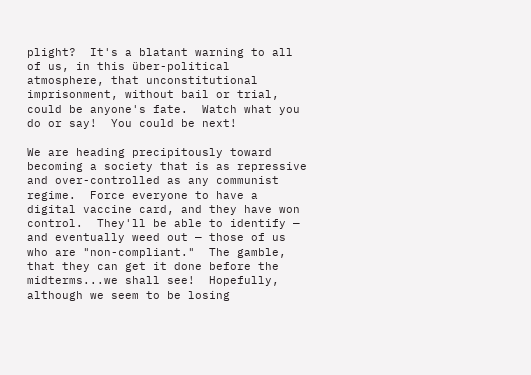plight?  It's a blatant warning to all of us, in this über-political atmosphere, that unconstitutional imprisonment, without bail or trial, could be anyone's fate.  Watch what you do or say!  You could be next!

We are heading precipitously toward becoming a society that is as repressive and over-controlled as any communist regime.  Force everyone to have a digital vaccine card, and they have won control.  They'll be able to identify — and eventually weed out — those of us who are "non-compliant."  The gamble, that they can get it done before the midterms...we shall see!  Hopefully, although we seem to be losing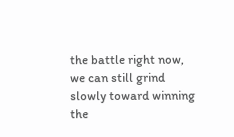the battle right now, we can still grind slowly toward winning the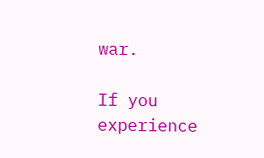war.

If you experience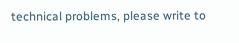technical problems, please write to